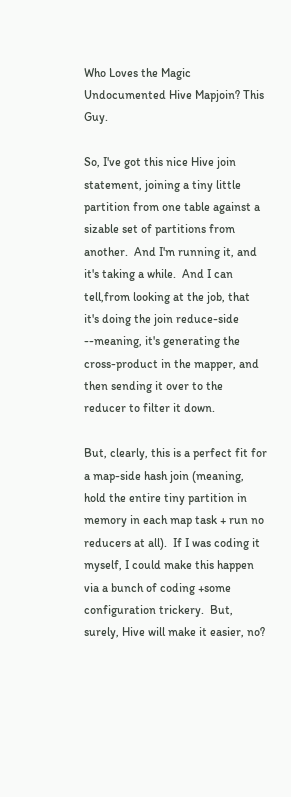Who Loves the Magic Undocumented Hive Mapjoin? This Guy.

So, I've got this nice Hive join statement, joining a tiny little partition from one table against a sizable set of partitions from another.  And I'm running it, and it's taking a while.  And I can tell,from looking at the job, that it's doing the join reduce-side --meaning, it's generating the cross-product in the mapper, and then sending it over to the reducer to filter it down.

But, clearly, this is a perfect fit for a map-side hash join (meaning, hold the entire tiny partition in memory in each map task + run no reducers at all).  If I was coding it myself, I could make this happen via a bunch of coding +some configuration trickery.  But, surely, Hive will make it easier, no?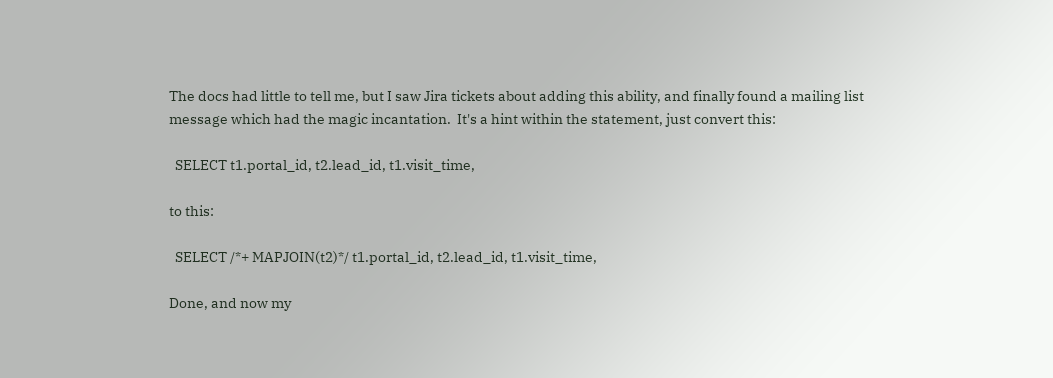The docs had little to tell me, but I saw Jira tickets about adding this ability, and finally found a mailing list message which had the magic incantation.  It's a hint within the statement, just convert this:

  SELECT t1.portal_id, t2.lead_id, t1.visit_time,

to this:

  SELECT /*+ MAPJOIN(t2)*/ t1.portal_id, t2.lead_id, t1.visit_time,

Done, and now my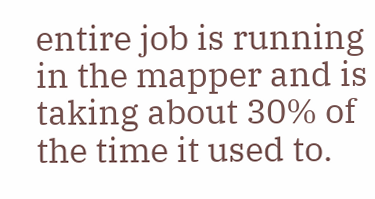entire job is running in the mapper and is taking about 30% of the time it used to.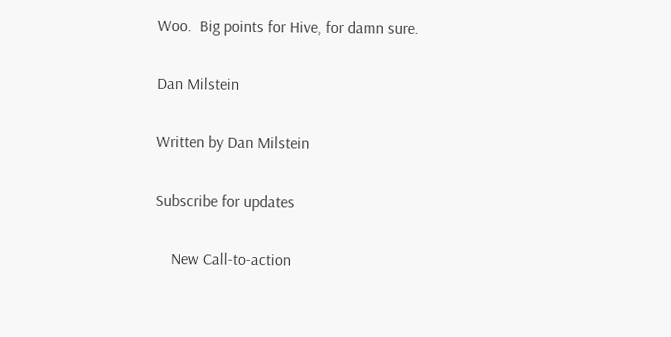Woo.  Big points for Hive, for damn sure.

Dan Milstein

Written by Dan Milstein

Subscribe for updates

    New Call-to-action